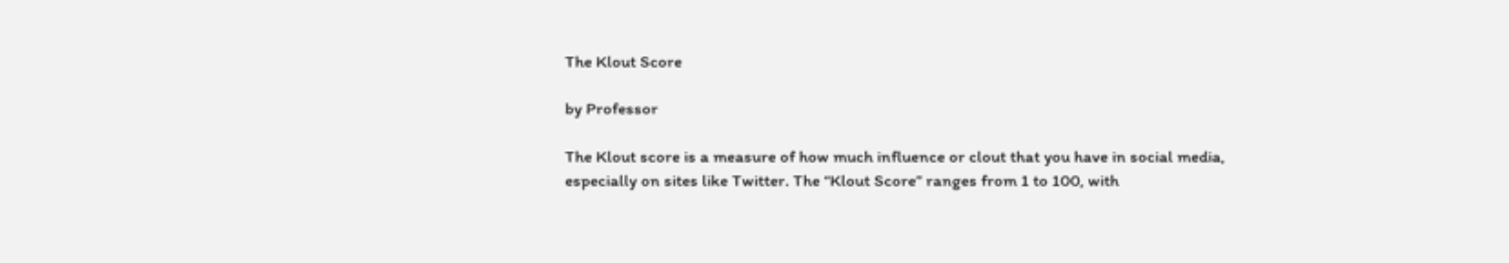The Klout Score

by Professor

The Klout score is a measure of how much influence or clout that you have in social media, especially on sites like Twitter. The “Klout Score” ranges from 1 to 100, with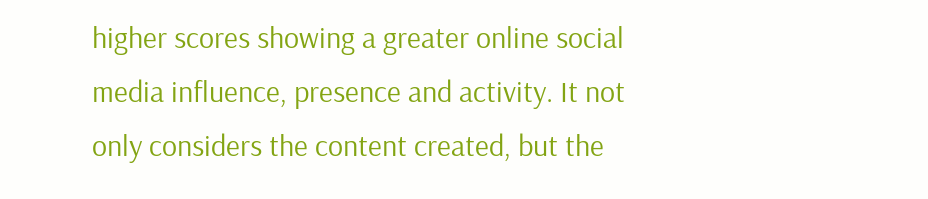higher scores showing a greater online social media influence, presence and activity. It not only considers the content created, but the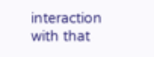interaction with that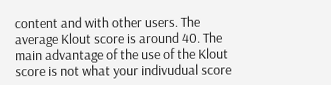content and with other users. The average Klout score is around 40. The main advantage of the use of the Klout score is not what your indivudual score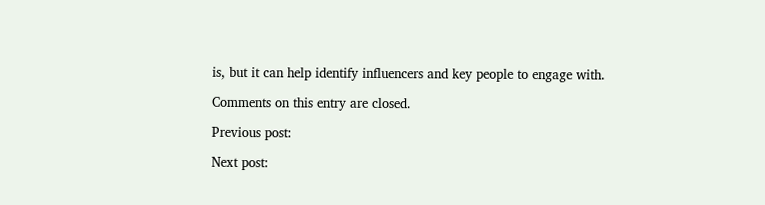is, but it can help identify influencers and key people to engage with.

Comments on this entry are closed.

Previous post:

Next post: